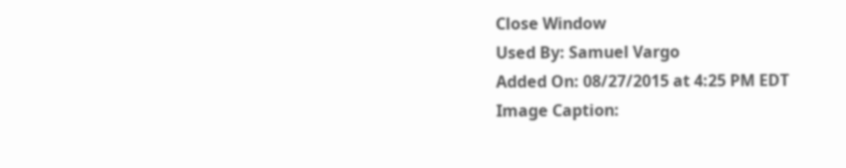Close Window
Used By: Samuel Vargo
Added On: 08/27/2015 at 4:25 PM EDT
Image Caption: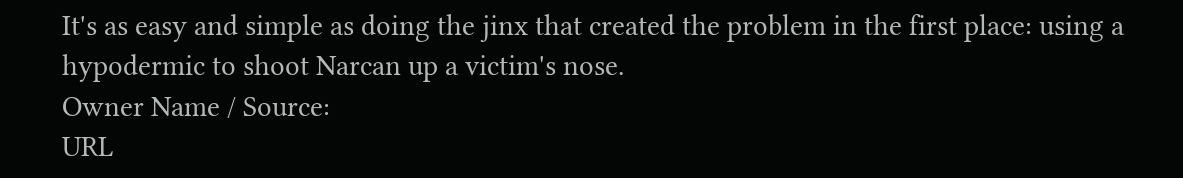It's as easy and simple as doing the jinx that created the problem in the first place: using a hypodermic to shoot Narcan up a victim's nose.
Owner Name / Source:
URL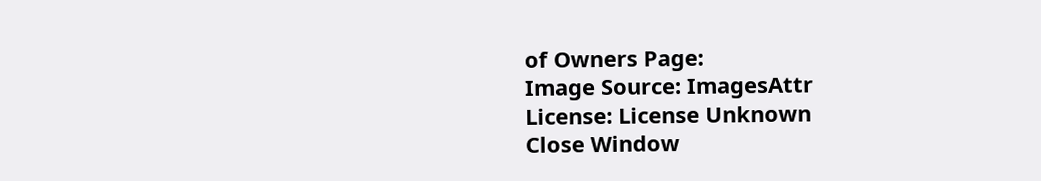of Owners Page:
Image Source: ImagesAttr
License: License Unknown
Close Window